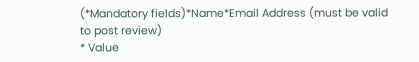(*Mandatory fields)*Name*Email Address (must be valid to post review)
* Value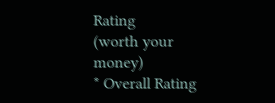Rating
(worth your money)
* Overall Rating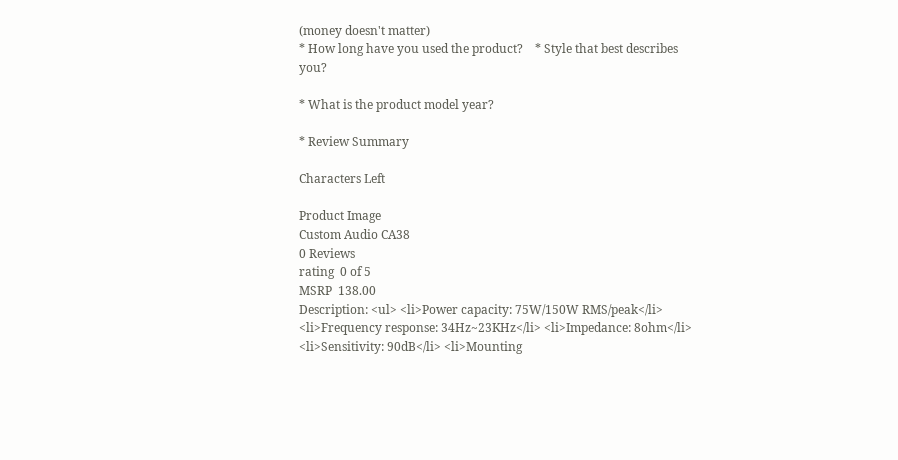(money doesn't matter)
* How long have you used the product?    * Style that best describes you?

* What is the product model year?

* Review Summary

Characters Left

Product Image
Custom Audio CA38
0 Reviews
rating  0 of 5
MSRP  138.00
Description: <ul> <li>Power capacity: 75W/150W RMS/peak</li> <li>Frequency response: 34Hz~23KHz</li> <li>Impedance: 8ohm</li> <li>Sensitivity: 90dB</li> <li>Mounting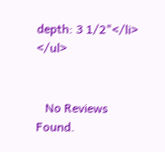depth: 3 1/2"</li> </ul>


   No Reviews Found.